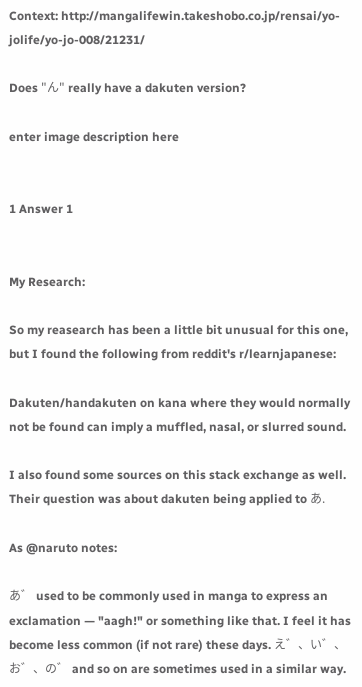Context: http://mangalifewin.takeshobo.co.jp/rensai/yo-jolife/yo-jo-008/21231/

Does "ん" really have a dakuten version?

enter image description here


1 Answer 1


My Research:

So my reasearch has been a little bit unusual for this one, but I found the following from reddit's r/learnjapanese:

Dakuten/handakuten on kana where they would normally not be found can imply a muffled, nasal, or slurred sound.

I also found some sources on this stack exchange as well. Their question was about dakuten being applied to あ.

As @naruto notes:

あ゛ used to be commonly used in manga to express an exclamation — "aagh!" or something like that. I feel it has become less common (if not rare) these days. え゛、い゛、お゛、の゛ and so on are sometimes used in a similar way.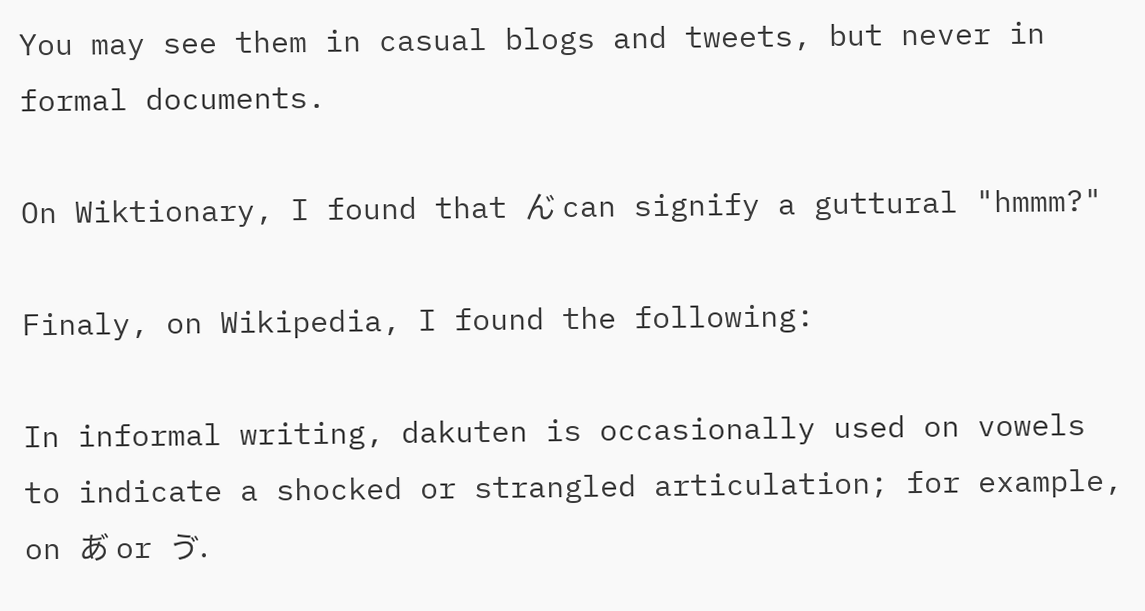You may see them in casual blogs and tweets, but never in formal documents.

On Wiktionary, I found that ん゙ can signify a guttural "hmmm?"

Finaly, on Wikipedia, I found the following:

In informal writing, dakuten is occasionally used on vowels to indicate a shocked or strangled articulation; for example, on あ゙ or ゔ.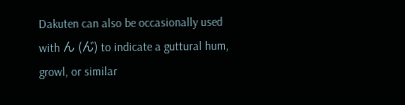Dakuten can also be occasionally used with ん (ん゙) to indicate a guttural hum, growl, or similar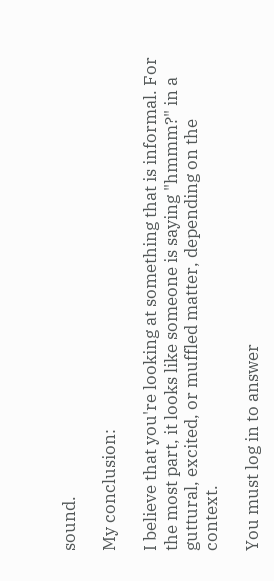sound.

My conclusion:

I believe that you're looking at something that is informal. For the most part, it looks like someone is saying "hmmm?" in a guttural, excited, or muffled matter, depending on the context.

You must log in to answer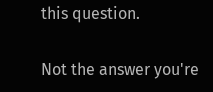this question.

Not the answer you're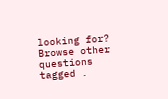looking for? Browse other questions tagged .